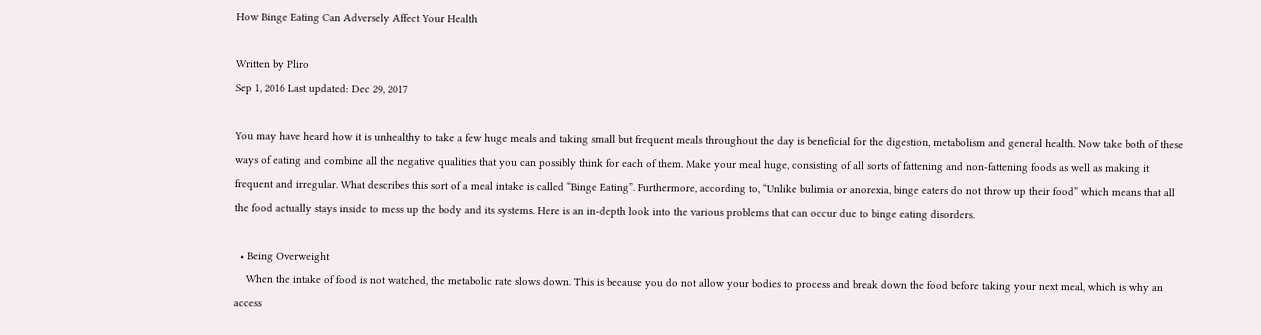How Binge Eating Can Adversely Affect Your Health

Written by Pliro
Sep 1, 2016 Last updated: Dec 29, 2017

You may have heard how it is unhealthy to take a few huge meals and taking small but frequent meals throughout the day is beneficial for the digestion, metabolism and general health. Now take both of these ways of eating and combine all the negative qualities that you can possibly think for each of them. Make your meal huge, consisting of all sorts of fattening and non-fattening foods as well as making it frequent and irregular. What describes this sort of a meal intake is called “Binge Eating”. Furthermore, according to, “Unlike bulimia or anorexia, binge eaters do not throw up their food” which means that all the food actually stays inside to mess up the body and its systems. Here is an in-depth look into the various problems that can occur due to binge eating disorders.

  • Being Overweight
    When the intake of food is not watched, the metabolic rate slows down. This is because you do not allow your bodies to process and break down the food before taking your next meal, which is why an access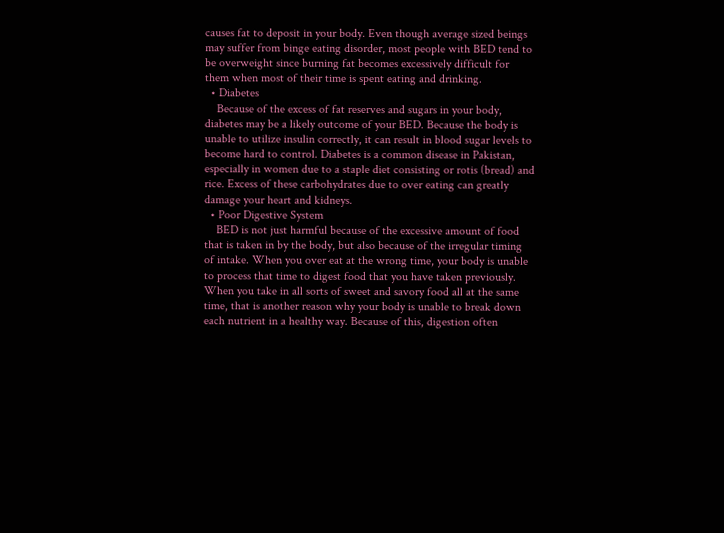causes fat to deposit in your body. Even though average sized beings may suffer from binge eating disorder, most people with BED tend to be overweight since burning fat becomes excessively difficult for them when most of their time is spent eating and drinking.
  • Diabetes
    Because of the excess of fat reserves and sugars in your body, diabetes may be a likely outcome of your BED. Because the body is unable to utilize insulin correctly, it can result in blood sugar levels to become hard to control. Diabetes is a common disease in Pakistan, especially in women due to a staple diet consisting or rotis (bread) and rice. Excess of these carbohydrates due to over eating can greatly damage your heart and kidneys.
  • Poor Digestive System
    BED is not just harmful because of the excessive amount of food that is taken in by the body, but also because of the irregular timing of intake. When you over eat at the wrong time, your body is unable to process that time to digest food that you have taken previously. When you take in all sorts of sweet and savory food all at the same time, that is another reason why your body is unable to break down each nutrient in a healthy way. Because of this, digestion often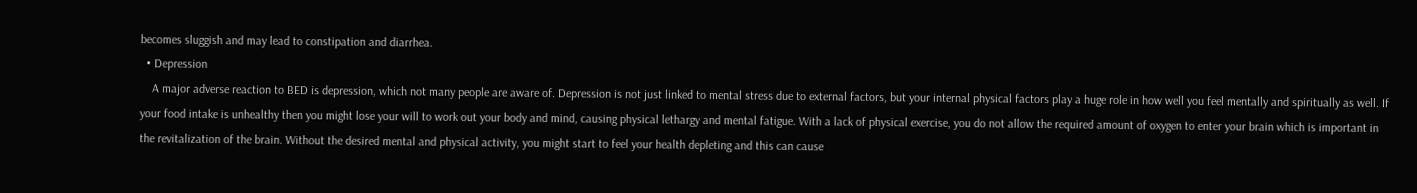becomes sluggish and may lead to constipation and diarrhea.
  • Depression
    A major adverse reaction to BED is depression, which not many people are aware of. Depression is not just linked to mental stress due to external factors, but your internal physical factors play a huge role in how well you feel mentally and spiritually as well. If your food intake is unhealthy then you might lose your will to work out your body and mind, causing physical lethargy and mental fatigue. With a lack of physical exercise, you do not allow the required amount of oxygen to enter your brain which is important in the revitalization of the brain. Without the desired mental and physical activity, you might start to feel your health depleting and this can cause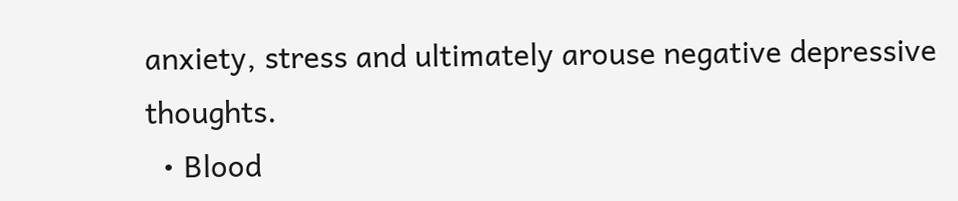anxiety, stress and ultimately arouse negative depressive thoughts.
  • Blood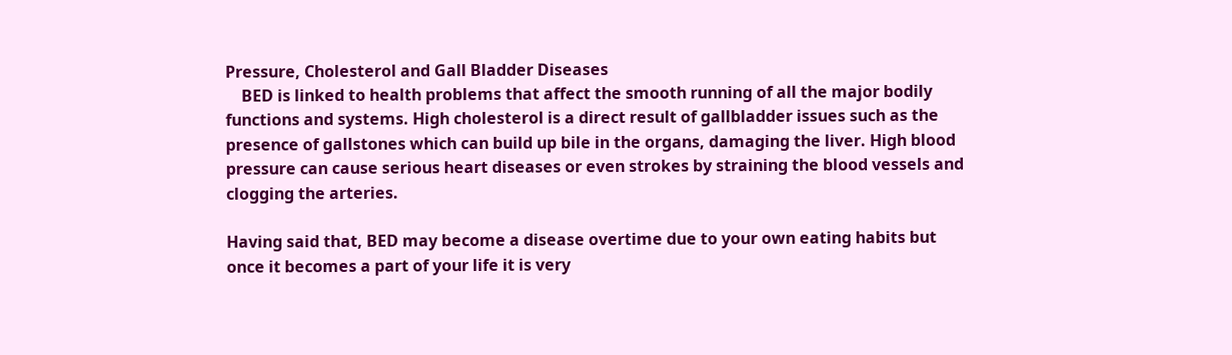Pressure, Cholesterol and Gall Bladder Diseases
    BED is linked to health problems that affect the smooth running of all the major bodily functions and systems. High cholesterol is a direct result of gallbladder issues such as the presence of gallstones which can build up bile in the organs, damaging the liver. High blood pressure can cause serious heart diseases or even strokes by straining the blood vessels and clogging the arteries.

Having said that, BED may become a disease overtime due to your own eating habits but once it becomes a part of your life it is very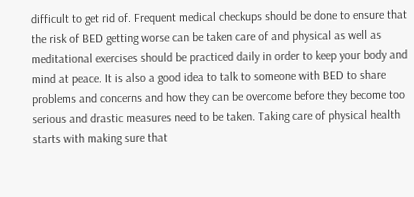difficult to get rid of. Frequent medical checkups should be done to ensure that the risk of BED getting worse can be taken care of and physical as well as meditational exercises should be practiced daily in order to keep your body and mind at peace. It is also a good idea to talk to someone with BED to share problems and concerns and how they can be overcome before they become too serious and drastic measures need to be taken. Taking care of physical health starts with making sure that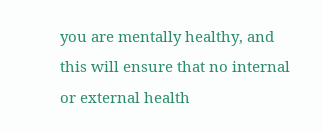you are mentally healthy, and this will ensure that no internal or external health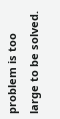problem is too large to be solved.